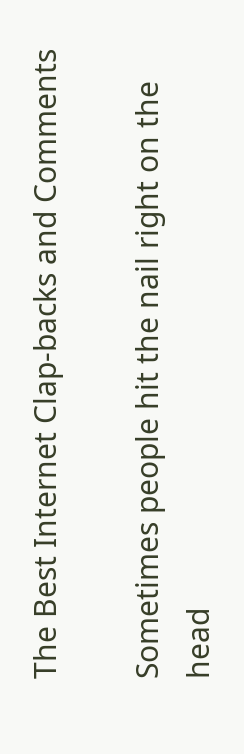The Best Internet Clap-backs and Comments

Sometimes people hit the nail right on the head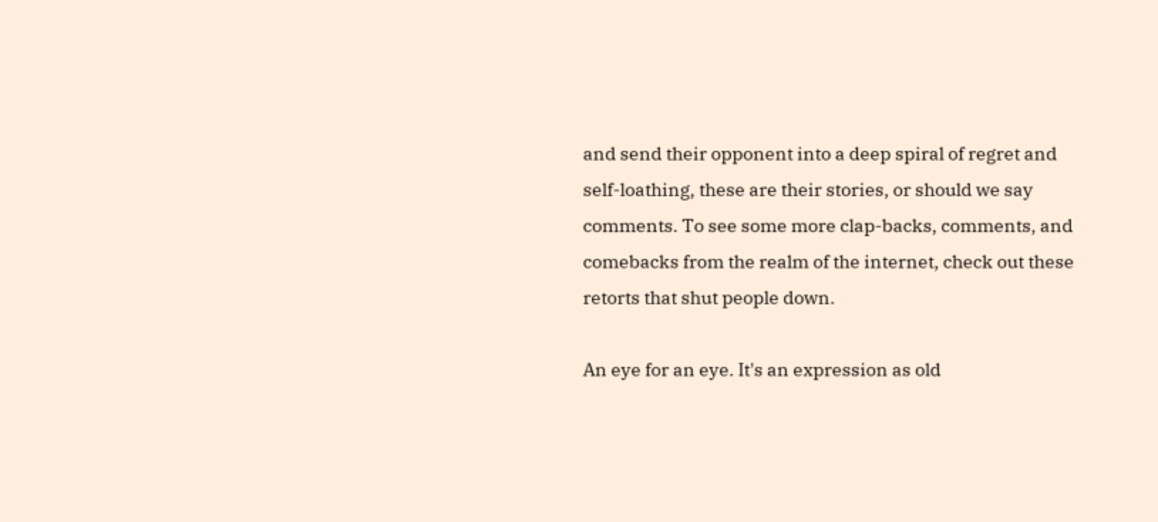and send their opponent into a deep spiral of regret and self-loathing, these are their stories, or should we say comments. To see some more clap-backs, comments, and comebacks from the realm of the internet, check out these retorts that shut people down.

An eye for an eye. It's an expression as old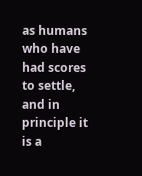as humans who have had scores to settle, and in principle it is a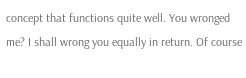concept that functions quite well. You wronged me? I shall wrong you equally in return. Of course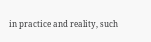in practice and reality, such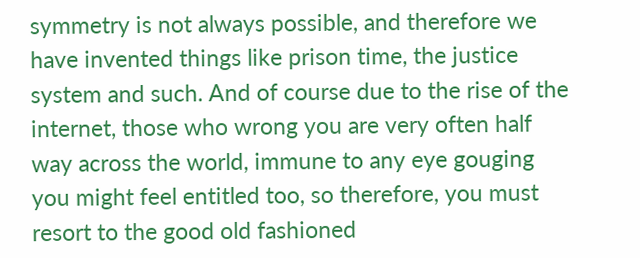symmetry is not always possible, and therefore we have invented things like prison time, the justice system and such. And of course due to the rise of the internet, those who wrong you are very often half way across the world, immune to any eye gouging you might feel entitled too, so therefore, you must resort to the good old fashioned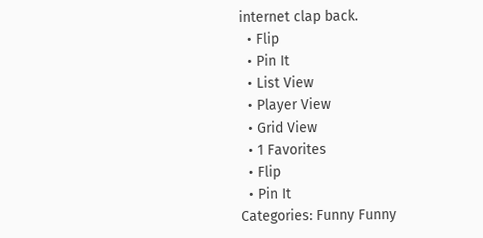internet clap back.
  • Flip
  • Pin It
  • List View
  • Player View
  • Grid View
  • 1 Favorites
  • Flip
  • Pin It
Categories: Funny Funny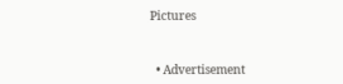Pictures


  • Advertisement